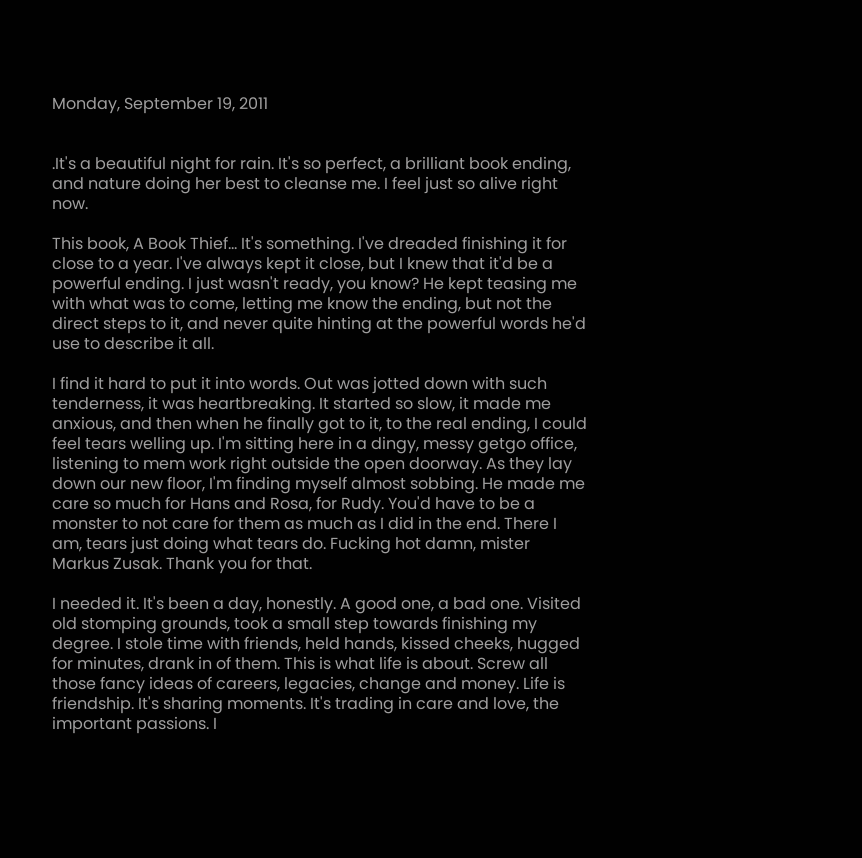Monday, September 19, 2011


.It's a beautiful night for rain. It's so perfect, a brilliant book ending, and nature doing her best to cleanse me. I feel just so alive right now.

This book, A Book Thief... It's something. I've dreaded finishing it for close to a year. I've always kept it close, but I knew that it'd be a powerful ending. I just wasn't ready, you know? He kept teasing me with what was to come, letting me know the ending, but not the direct steps to it, and never quite hinting at the powerful words he'd use to describe it all.

I find it hard to put it into words. Out was jotted down with such tenderness, it was heartbreaking. It started so slow, it made me anxious, and then when he finally got to it, to the real ending, I could feel tears welling up. I'm sitting here in a dingy, messy getgo office, listening to mem work right outside the open doorway. As they lay down our new floor, I'm finding myself almost sobbing. He made me care so much for Hans and Rosa, for Rudy. You'd have to be a monster to not care for them as much as I did in the end. There I am, tears just doing what tears do. Fucking hot damn, mister Markus Zusak. Thank you for that.

I needed it. It's been a day, honestly. A good one, a bad one. Visited old stomping grounds, took a small step towards finishing my degree. I stole time with friends, held hands, kissed cheeks, hugged for minutes, drank in of them. This is what life is about. Screw all those fancy ideas of careers, legacies, change and money. Life is friendship. It's sharing moments. It's trading in care and love, the important passions. I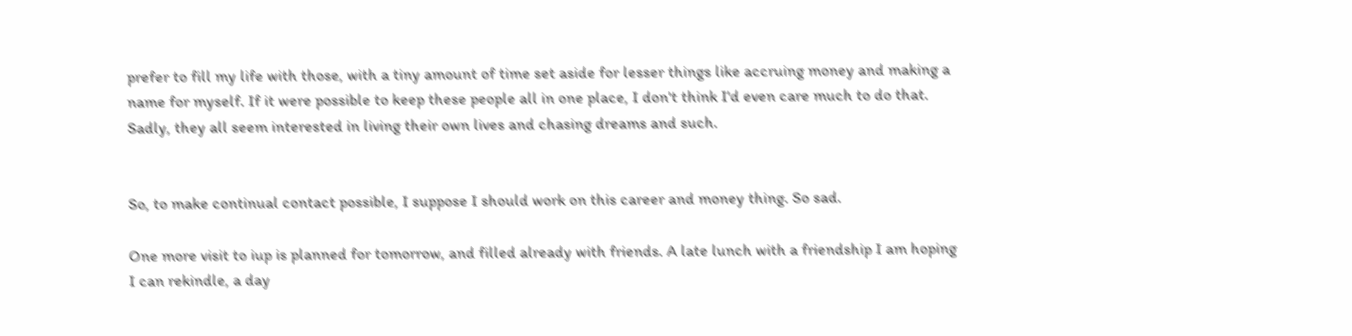prefer to fill my life with those, with a tiny amount of time set aside for lesser things like accruing money and making a name for myself. If it were possible to keep these people all in one place, I don't think I'd even care much to do that. Sadly, they all seem interested in living their own lives and chasing dreams and such.


So, to make continual contact possible, I suppose I should work on this career and money thing. So sad.

One more visit to iup is planned for tomorrow, and filled already with friends. A late lunch with a friendship I am hoping I can rekindle, a day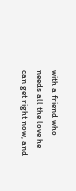with a friend who needs all the love he can get right now, and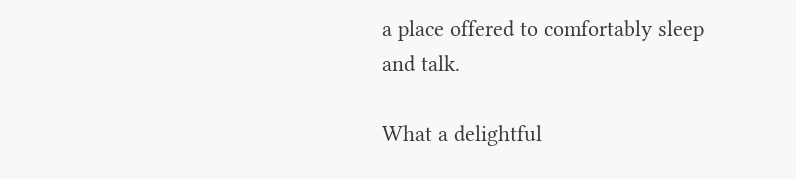a place offered to comfortably sleep and talk.

What a delightful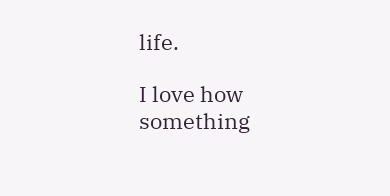life.

I love how something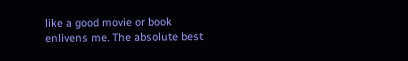like a good movie or book enlivens me. The absolute best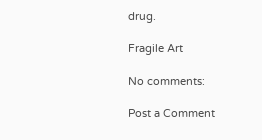drug.

Fragile Art

No comments:

Post a Comment